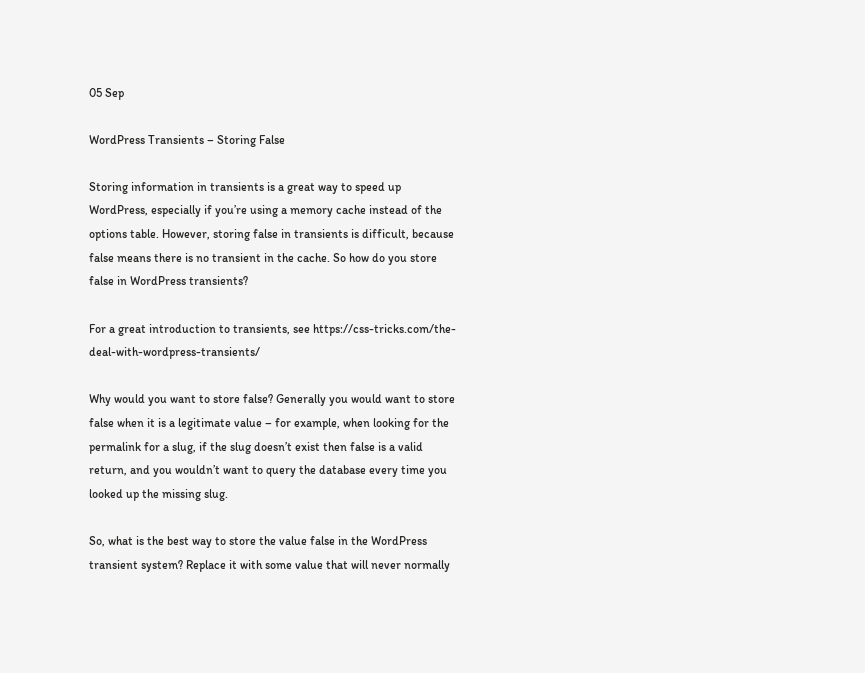05 Sep

WordPress Transients – Storing False

Storing information in transients is a great way to speed up WordPress, especially if you’re using a memory cache instead of the options table. However, storing false in transients is difficult, because false means there is no transient in the cache. So how do you store false in WordPress transients?

For a great introduction to transients, see https://css-tricks.com/the-deal-with-wordpress-transients/

Why would you want to store false? Generally you would want to store false when it is a legitimate value – for example, when looking for the permalink for a slug, if the slug doesn’t exist then false is a valid return, and you wouldn’t want to query the database every time you looked up the missing slug.

So, what is the best way to store the value false in the WordPress transient system? Replace it with some value that will never normally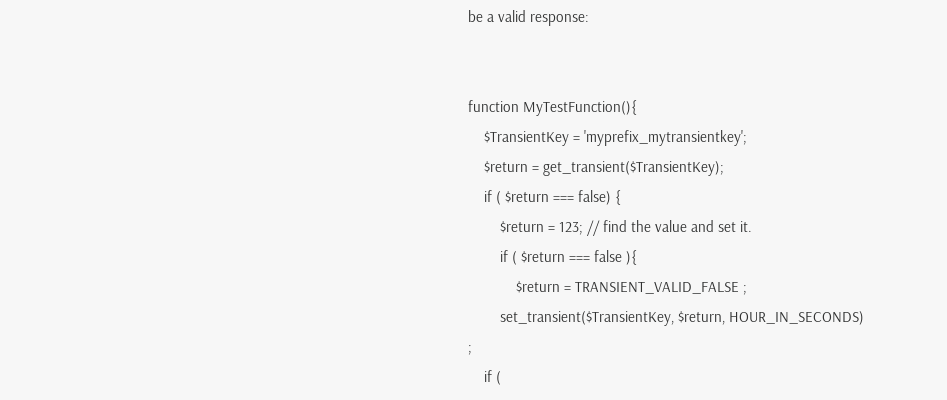be a valid response:


function MyTestFunction(){
    $TransientKey = 'myprefix_mytransientkey';
    $return = get_transient($TransientKey);
    if ( $return === false) {
        $return = 123; // find the value and set it.
        if ( $return === false ){
            $return = TRANSIENT_VALID_FALSE ;
        set_transient($TransientKey, $return, HOUR_IN_SECONDS) ;
    if (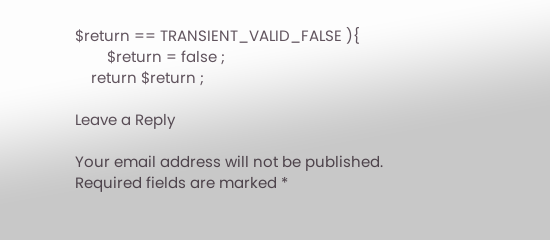$return == TRANSIENT_VALID_FALSE ){
        $return = false ;
    return $return ;

Leave a Reply

Your email address will not be published. Required fields are marked *